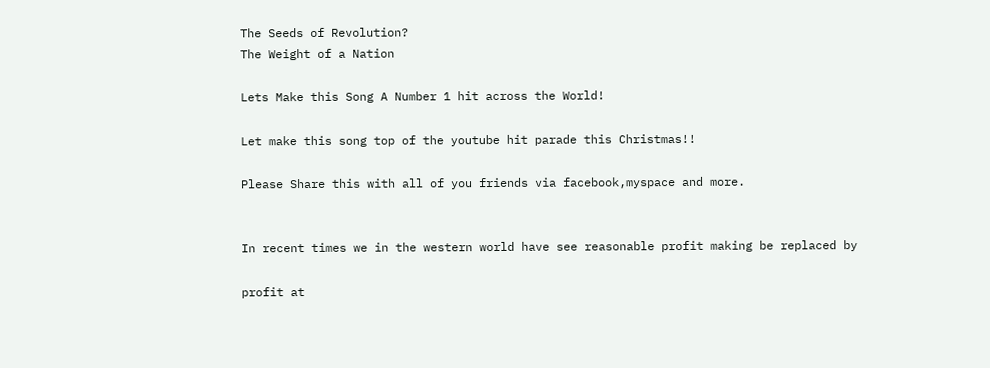The Seeds of Revolution?
The Weight of a Nation

Lets Make this Song A Number 1 hit across the World!

Let make this song top of the youtube hit parade this Christmas!!

Please Share this with all of you friends via facebook,myspace and more.


In recent times we in the western world have see reasonable profit making be replaced by

profit at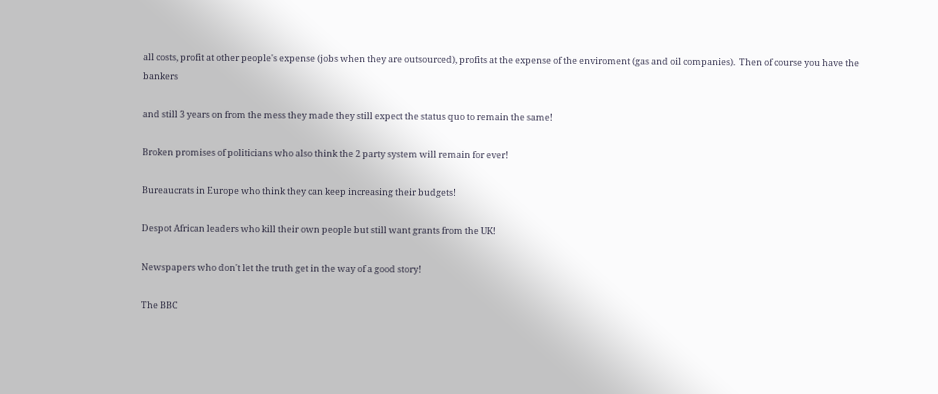all costs, profit at other people's expense (jobs when they are outsourced), profits at the expense of the enviroment (gas and oil companies).  Then of course you have the bankers

and still 3 years on from the mess they made they still expect the status quo to remain the same!

Broken promises of politicians who also think the 2 party system will remain for ever!

Bureaucrats in Europe who think they can keep increasing their budgets!

Despot African leaders who kill their own people but still want grants from the UK!

Newspapers who don't let the truth get in the way of a good story!

The BBC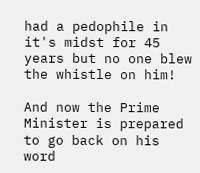had a pedophile in it's midst for 45 years but no one blew the whistle on him!

And now the Prime Minister is prepared to go back on his word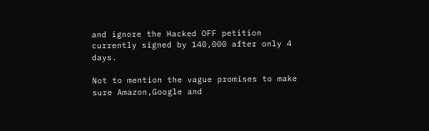and ignore the Hacked OFF petition currently signed by 140,000 after only 4 days.

Not to mention the vague promises to make sure Amazon,Google and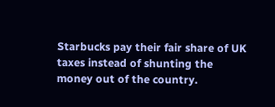Starbucks pay their fair share of UK taxes instead of shunting the money out of the country.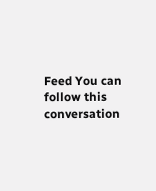Feed You can follow this conversation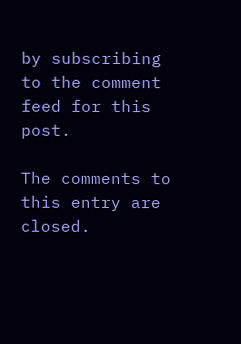by subscribing to the comment feed for this post.

The comments to this entry are closed.